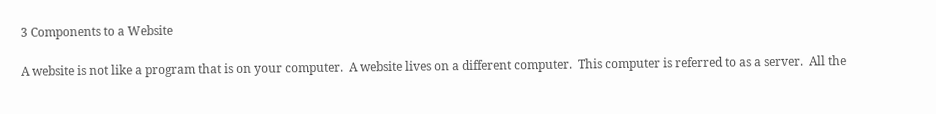3 Components to a Website

A website is not like a program that is on your computer.  A website lives on a different computer.  This computer is referred to as a server.  All the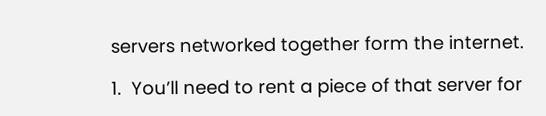servers networked together form the internet.

1.  You’ll need to rent a piece of that server for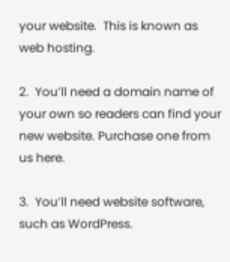your website.  This is known as web hosting.

2.  You’ll need a domain name of your own so readers can find your new website. Purchase one from us here.

3.  You’ll need website software, such as WordPress.